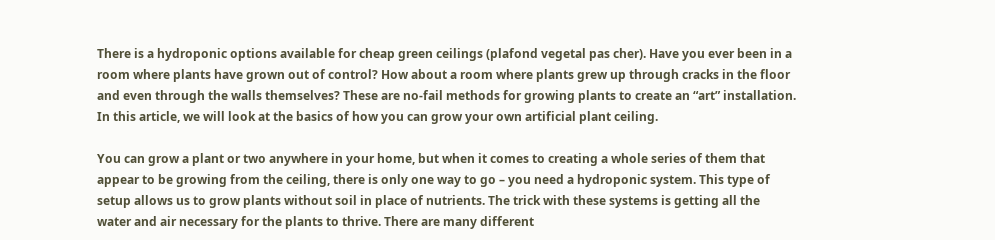There is a hydroponic options available for cheap green ceilings (plafond vegetal pas cher). Have you ever been in a room where plants have grown out of control? How about a room where plants grew up through cracks in the floor and even through the walls themselves? These are no-fail methods for growing plants to create an “art” installation. In this article, we will look at the basics of how you can grow your own artificial plant ceiling.

You can grow a plant or two anywhere in your home, but when it comes to creating a whole series of them that appear to be growing from the ceiling, there is only one way to go – you need a hydroponic system. This type of setup allows us to grow plants without soil in place of nutrients. The trick with these systems is getting all the water and air necessary for the plants to thrive. There are many different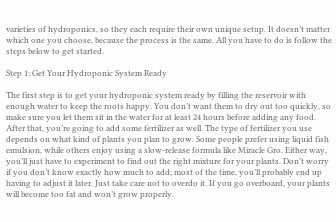varieties of hydroponics, so they each require their own unique setup. It doesn’t matter which one you choose, because the process is the same. All you have to do is follow the steps below to get started.

Step 1: Get Your Hydroponic System Ready

The first step is to get your hydroponic system ready by filling the reservoir with enough water to keep the roots happy. You don’t want them to dry out too quickly, so make sure you let them sit in the water for at least 24 hours before adding any food. After that, you’re going to add some fertilizer as well. The type of fertilizer you use depends on what kind of plants you plan to grow. Some people prefer using liquid fish emulsion, while others enjoy using a slow-release formula like Miracle Gro. Either way, you’ll just have to experiment to find out the right mixture for your plants. Don’t worry if you don’t know exactly how much to add; most of the time, you’ll probably end up having to adjust it later. Just take care not to overdo it. If you go overboard, your plants will become too fat and won’t grow properly.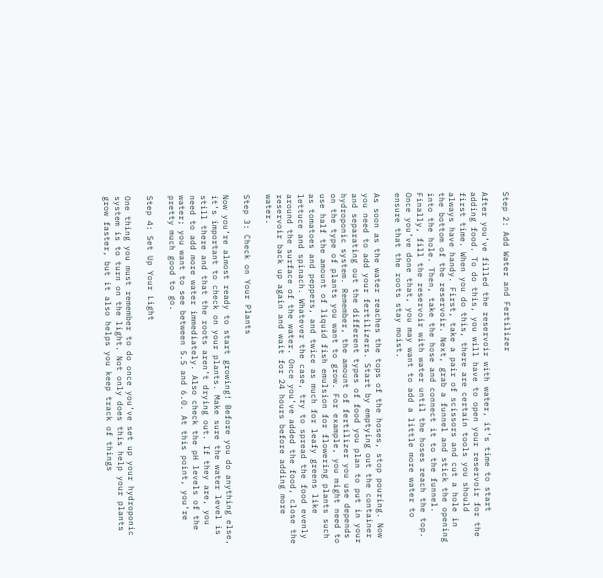Step 2: Add Water and Fertilizer

After you’ve filled the reservoir with water, it’s time to start adding food. To do this, you will have to open your reservoir for the first time. When you do this, there are certain tools you should always have handy. First, take a pair of scissors and cut a hole in the bottom of the reservoir. Next, grab a funnel and stick the opening into the hole. Then, take the hose and connect it to the funnel. Finally, fill the reservoir with water until the hoses reach the top. Once you’ve done that, you may want to add a little more water to ensure that the roots stay moist.

As soon as the water reaches the tops of the hoses, stop pouring. Now you need to add your fertilizers. Start by emptying out the container and separating out the different types of food you plan to put in your hydroponic system. Remember, the amount of fertilizer you use depends on the type of plants you want to grow. For example, you might need to use half the amount of liquid fish emulsion for flowering plants such as tomatoes and peppers, and twice as much for leafy greens like lettuce and spinach. Whatever the case, try to spread the food evenly around the surface of the water. Once you’ve added the food, close the reservoir back up again and wait for 24 hours before adding more water.

Step 3: Check on Your Plants

Now you’re almost ready to start growing! Before you do anything else, it’s important to check on your plants. Make sure the water level is still there and that the roots aren’t drying out. If they are, you need to add more water immediately. Also check the pH levels of the water; you want to see between 5.5 and 6.0. At this point, you’re pretty much good to go.

Step 4: Set Up Your Light

One thing you must remember to do once you’ve set up your hydroponic system is to turn on the light. Not only does this help your plants grow faster, but it also helps you keep track of things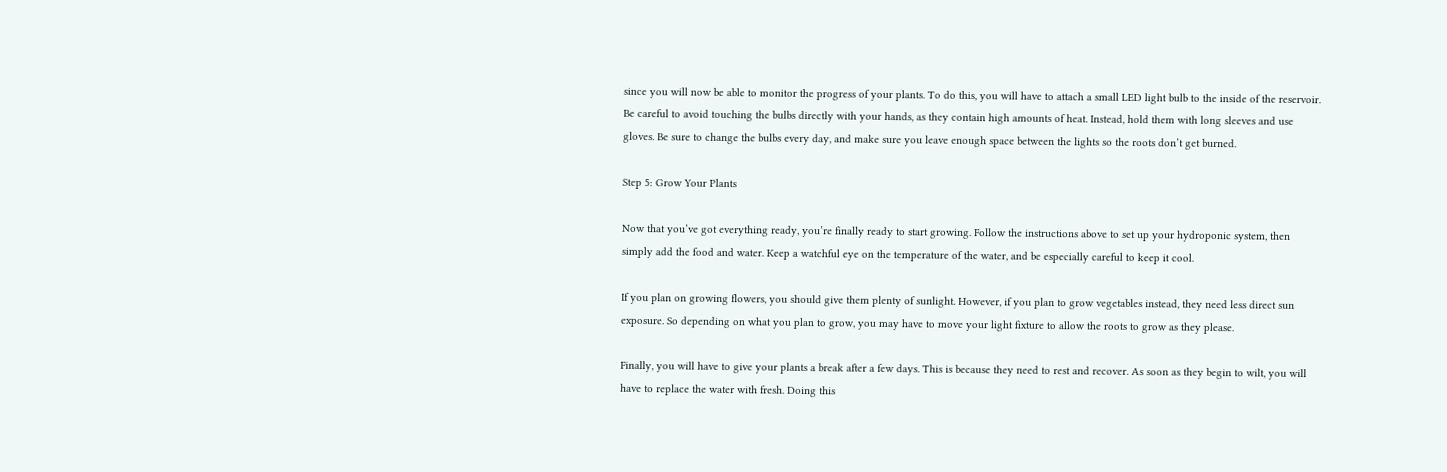since you will now be able to monitor the progress of your plants. To do this, you will have to attach a small LED light bulb to the inside of the reservoir. Be careful to avoid touching the bulbs directly with your hands, as they contain high amounts of heat. Instead, hold them with long sleeves and use gloves. Be sure to change the bulbs every day, and make sure you leave enough space between the lights so the roots don’t get burned.

Step 5: Grow Your Plants

Now that you’ve got everything ready, you’re finally ready to start growing. Follow the instructions above to set up your hydroponic system, then simply add the food and water. Keep a watchful eye on the temperature of the water, and be especially careful to keep it cool.

If you plan on growing flowers, you should give them plenty of sunlight. However, if you plan to grow vegetables instead, they need less direct sun exposure. So depending on what you plan to grow, you may have to move your light fixture to allow the roots to grow as they please.

Finally, you will have to give your plants a break after a few days. This is because they need to rest and recover. As soon as they begin to wilt, you will have to replace the water with fresh. Doing this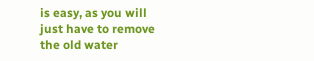is easy, as you will just have to remove the old water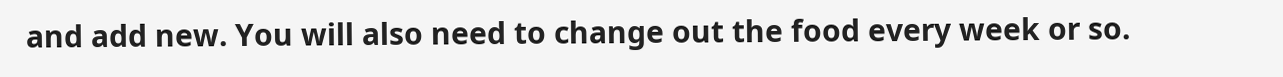and add new. You will also need to change out the food every week or so.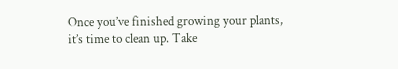Once you’ve finished growing your plants, it’s time to clean up. Take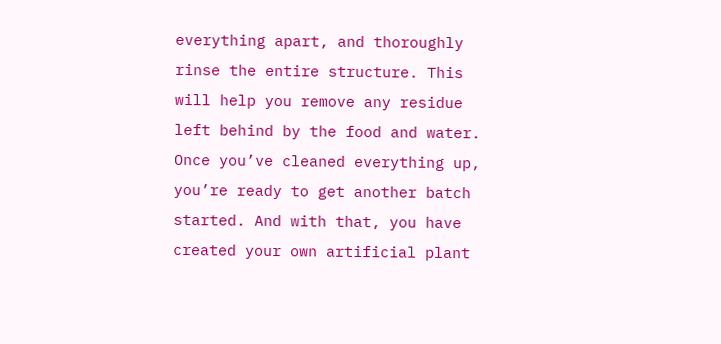everything apart, and thoroughly rinse the entire structure. This will help you remove any residue left behind by the food and water. Once you’ve cleaned everything up, you’re ready to get another batch started. And with that, you have created your own artificial plant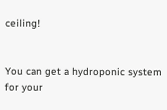ceiling!


You can get a hydroponic system for your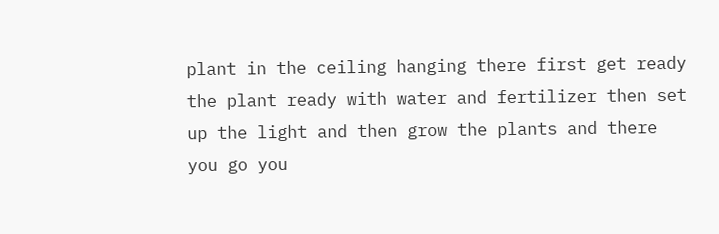plant in the ceiling hanging there first get ready the plant ready with water and fertilizer then set up the light and then grow the plants and there you go you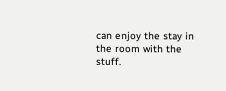can enjoy the stay in the room with the stuff.